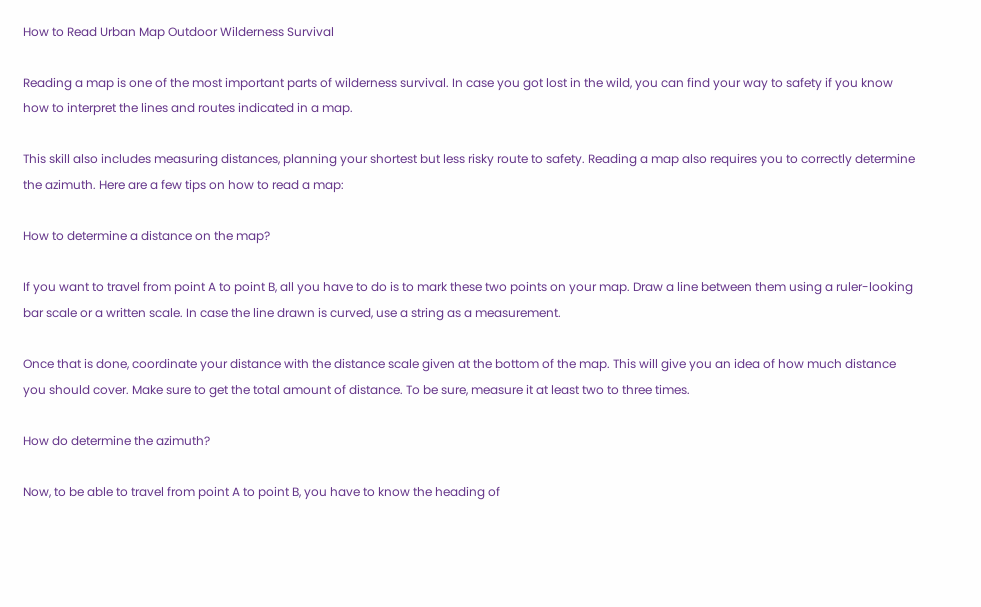How to Read Urban Map Outdoor Wilderness Survival

Reading a map is one of the most important parts of wilderness survival. In case you got lost in the wild, you can find your way to safety if you know how to interpret the lines and routes indicated in a map.

This skill also includes measuring distances, planning your shortest but less risky route to safety. Reading a map also requires you to correctly determine the azimuth. Here are a few tips on how to read a map:

How to determine a distance on the map?

If you want to travel from point A to point B, all you have to do is to mark these two points on your map. Draw a line between them using a ruler-looking bar scale or a written scale. In case the line drawn is curved, use a string as a measurement.

Once that is done, coordinate your distance with the distance scale given at the bottom of the map. This will give you an idea of how much distance you should cover. Make sure to get the total amount of distance. To be sure, measure it at least two to three times.

How do determine the azimuth?

Now, to be able to travel from point A to point B, you have to know the heading of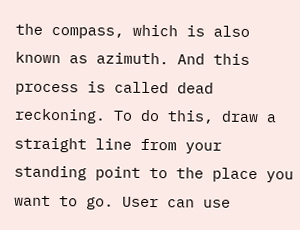the compass, which is also known as azimuth. And this process is called dead reckoning. To do this, draw a straight line from your standing point to the place you want to go. User can use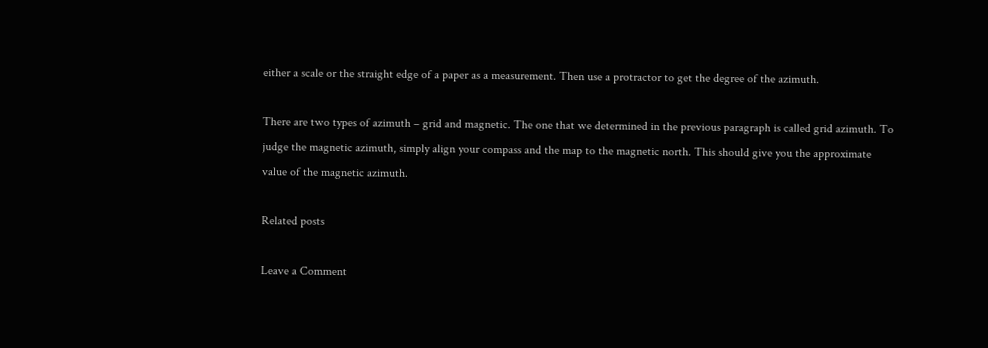either a scale or the straight edge of a paper as a measurement. Then use a protractor to get the degree of the azimuth.

There are two types of azimuth – grid and magnetic. The one that we determined in the previous paragraph is called grid azimuth. To judge the magnetic azimuth, simply align your compass and the map to the magnetic north. This should give you the approximate value of the magnetic azimuth.

Related posts

Leave a Comment